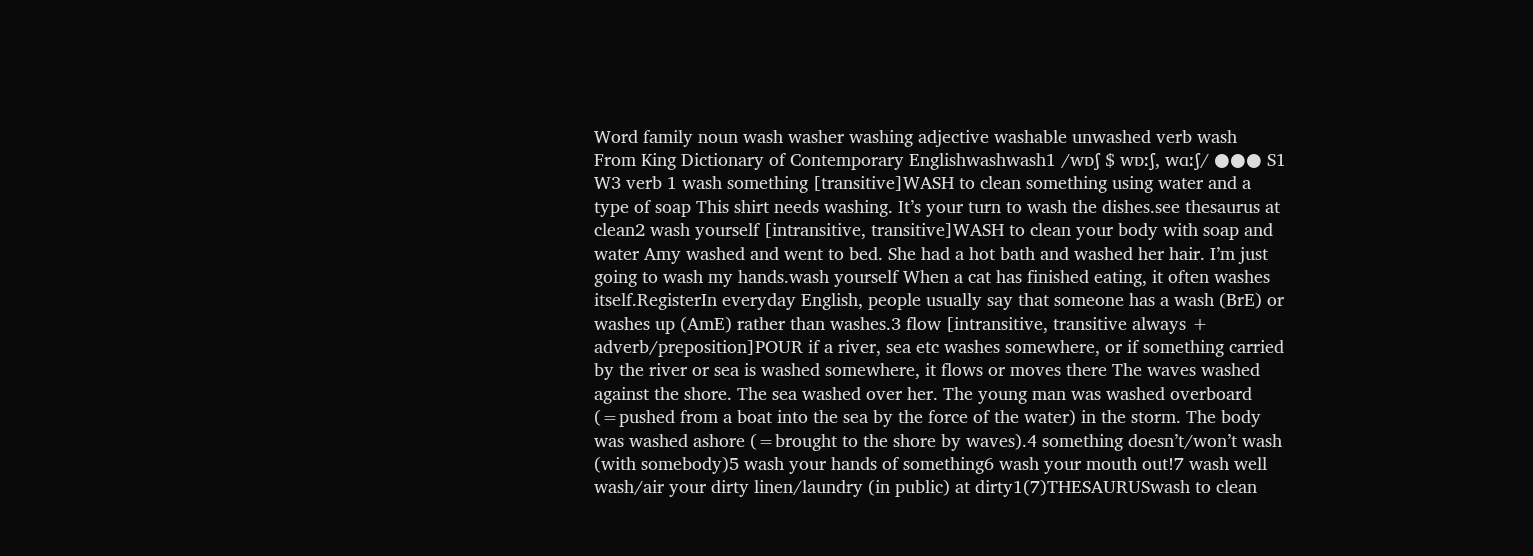Word family noun wash washer washing adjective washable unwashed verb wash
From King Dictionary of Contemporary Englishwashwash1 /wɒʃ $ wɒːʃ, wɑːʃ/ ●●● S1 W3 verb 1 wash something [transitive]WASH to clean something using water and a type of soap This shirt needs washing. It’s your turn to wash the dishes.see thesaurus at clean2 wash yourself [intransitive, transitive]WASH to clean your body with soap and water Amy washed and went to bed. She had a hot bath and washed her hair. I’m just going to wash my hands.wash yourself When a cat has finished eating, it often washes itself.RegisterIn everyday English, people usually say that someone has a wash (BrE) or washes up (AmE) rather than washes.3 flow [intransitive, transitive always + adverb/preposition]POUR if a river, sea etc washes somewhere, or if something carried by the river or sea is washed somewhere, it flows or moves there The waves washed against the shore. The sea washed over her. The young man was washed overboard (=pushed from a boat into the sea by the force of the water) in the storm. The body was washed ashore (=brought to the shore by waves).4 something doesn’t/won’t wash (with somebody)5 wash your hands of something6 wash your mouth out!7 wash well wash/air your dirty linen/laundry (in public) at dirty1(7)THESAURUSwash to clean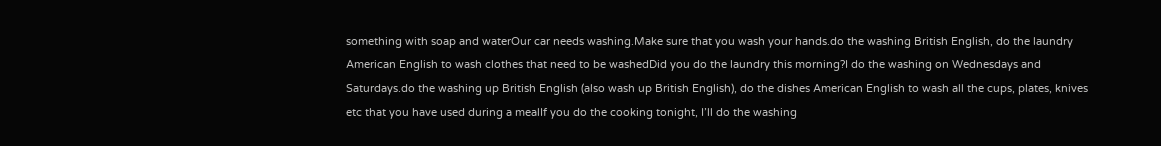something with soap and waterOur car needs washing.Make sure that you wash your hands.do the washing British English, do the laundry American English to wash clothes that need to be washedDid you do the laundry this morning?I do the washing on Wednesdays and Saturdays.do the washing up British English (also wash up British English), do the dishes American English to wash all the cups, plates, knives etc that you have used during a mealIf you do the cooking tonight, I’ll do the washing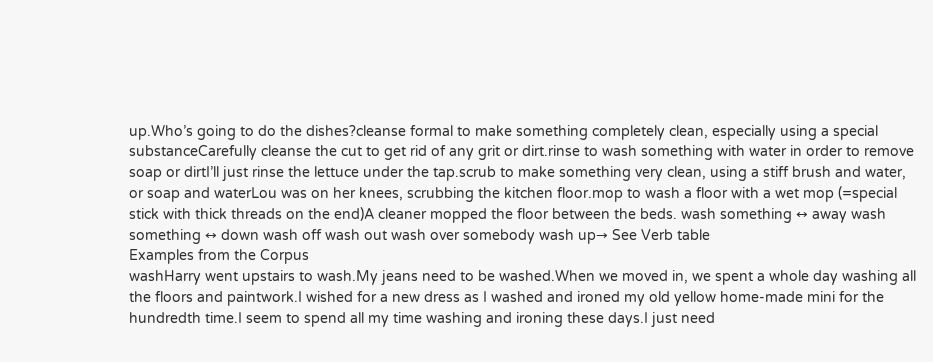up.Who’s going to do the dishes?cleanse formal to make something completely clean, especially using a special substanceCarefully cleanse the cut to get rid of any grit or dirt.rinse to wash something with water in order to remove soap or dirtI’ll just rinse the lettuce under the tap.scrub to make something very clean, using a stiff brush and water, or soap and waterLou was on her knees, scrubbing the kitchen floor.mop to wash a floor with a wet mop (=special stick with thick threads on the end)A cleaner mopped the floor between the beds. wash something ↔ away wash something ↔ down wash off wash out wash over somebody wash up→ See Verb table
Examples from the Corpus
washHarry went upstairs to wash.My jeans need to be washed.When we moved in, we spent a whole day washing all the floors and paintwork.I wished for a new dress as I washed and ironed my old yellow home-made mini for the hundredth time.I seem to spend all my time washing and ironing these days.I just need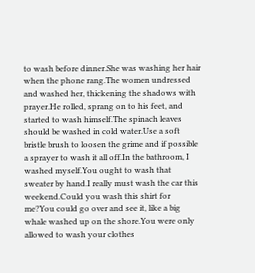to wash before dinner.She was washing her hair when the phone rang.The women undressed and washed her, thickening the shadows with prayer.He rolled, sprang on to his feet, and started to wash himself.The spinach leaves should be washed in cold water.Use a soft bristle brush to loosen the grime and if possible a sprayer to wash it all off.In the bathroom, I washed myself.You ought to wash that sweater by hand.I really must wash the car this weekend.Could you wash this shirt for me?You could go over and see it, like a big whale washed up on the shore.You were only allowed to wash your clothes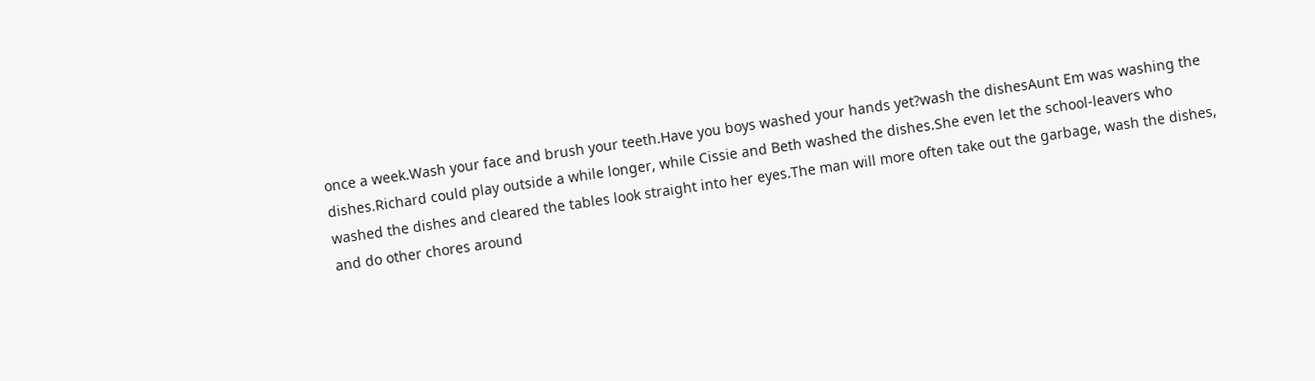once a week.Wash your face and brush your teeth.Have you boys washed your hands yet?wash the dishesAunt Em was washing the dishes.Richard could play outside a while longer, while Cissie and Beth washed the dishes.She even let the school-leavers who washed the dishes and cleared the tables look straight into her eyes.The man will more often take out the garbage, wash the dishes, and do other chores around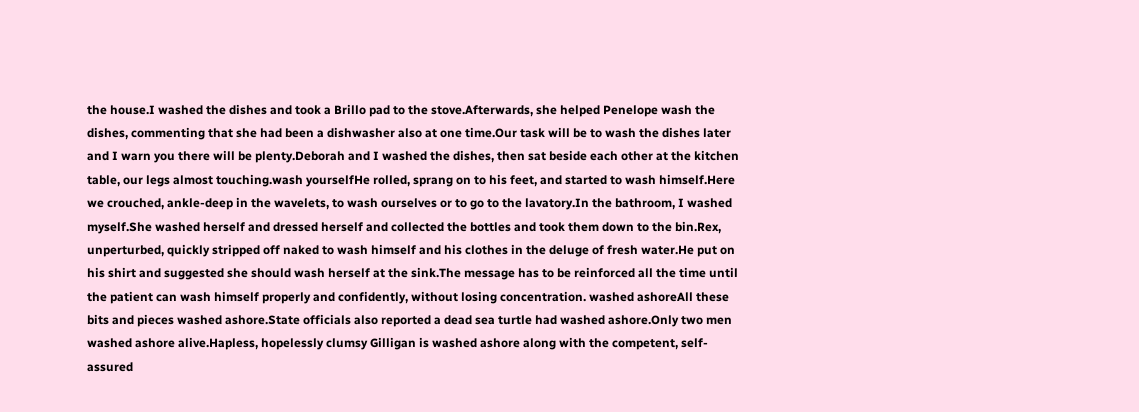the house.I washed the dishes and took a Brillo pad to the stove.Afterwards, she helped Penelope wash the dishes, commenting that she had been a dishwasher also at one time.Our task will be to wash the dishes later and I warn you there will be plenty.Deborah and I washed the dishes, then sat beside each other at the kitchen table, our legs almost touching.wash yourselfHe rolled, sprang on to his feet, and started to wash himself.Here we crouched, ankle-deep in the wavelets, to wash ourselves or to go to the lavatory.In the bathroom, I washed myself.She washed herself and dressed herself and collected the bottles and took them down to the bin.Rex, unperturbed, quickly stripped off naked to wash himself and his clothes in the deluge of fresh water.He put on his shirt and suggested she should wash herself at the sink.The message has to be reinforced all the time until the patient can wash himself properly and confidently, without losing concentration. washed ashoreAll these bits and pieces washed ashore.State officials also reported a dead sea turtle had washed ashore.Only two men washed ashore alive.Hapless, hopelessly clumsy Gilligan is washed ashore along with the competent, self-assured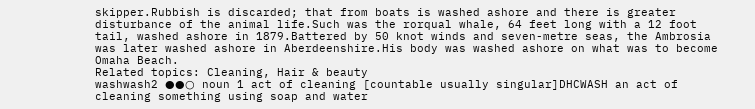skipper.Rubbish is discarded; that from boats is washed ashore and there is greater disturbance of the animal life.Such was the rorqual whale, 64 feet long with a 12 foot tail, washed ashore in 1879.Battered by 50 knot winds and seven-metre seas, the Ambrosia was later washed ashore in Aberdeenshire.His body was washed ashore on what was to become Omaha Beach.
Related topics: Cleaning, Hair & beauty
washwash2 ●●○ noun 1 act of cleaning [countable usually singular]DHCWASH an act of cleaning something using soap and water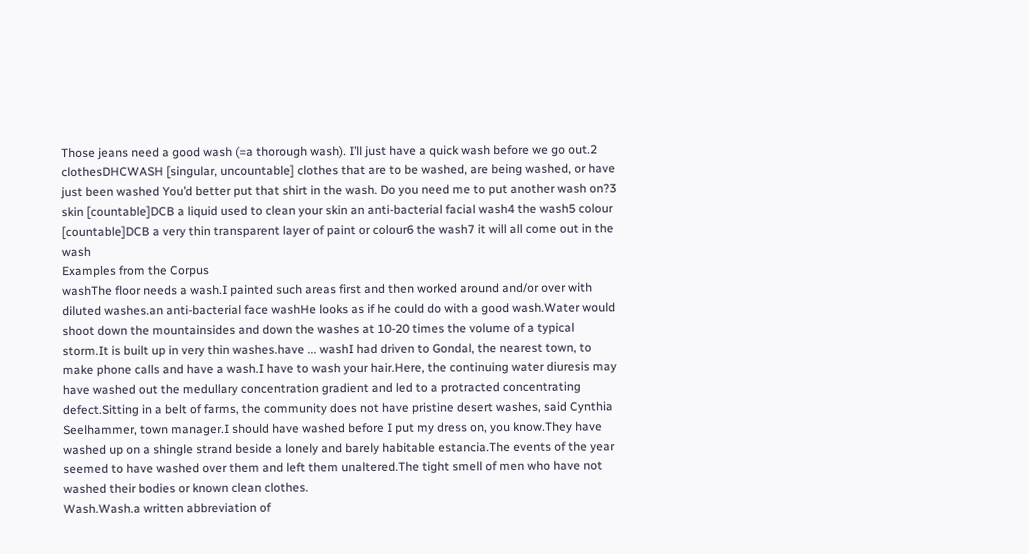Those jeans need a good wash (=a thorough wash). I’ll just have a quick wash before we go out.2 clothesDHCWASH [singular, uncountable] clothes that are to be washed, are being washed, or have just been washed You’d better put that shirt in the wash. Do you need me to put another wash on?3 skin [countable]DCB a liquid used to clean your skin an anti-bacterial facial wash4 the wash5 colour [countable]DCB a very thin transparent layer of paint or colour6 the wash7 it will all come out in the wash
Examples from the Corpus
washThe floor needs a wash.I painted such areas first and then worked around and/or over with diluted washes.an anti-bacterial face washHe looks as if he could do with a good wash.Water would shoot down the mountainsides and down the washes at 10-20 times the volume of a typical storm.It is built up in very thin washes.have ... washI had driven to Gondal, the nearest town, to make phone calls and have a wash.I have to wash your hair.Here, the continuing water diuresis may have washed out the medullary concentration gradient and led to a protracted concentrating defect.Sitting in a belt of farms, the community does not have pristine desert washes, said Cynthia Seelhammer, town manager.I should have washed before I put my dress on, you know.They have washed up on a shingle strand beside a lonely and barely habitable estancia.The events of the year seemed to have washed over them and left them unaltered.The tight smell of men who have not washed their bodies or known clean clothes.
Wash.Wash.a written abbreviation of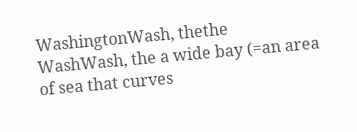WashingtonWash, thethe WashWash, the a wide bay (=an area of sea that curves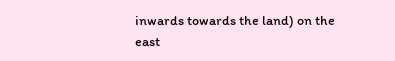inwards towards the land) on the east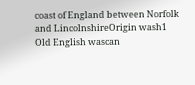coast of England between Norfolk and LincolnshireOrigin wash1 Old English wascan